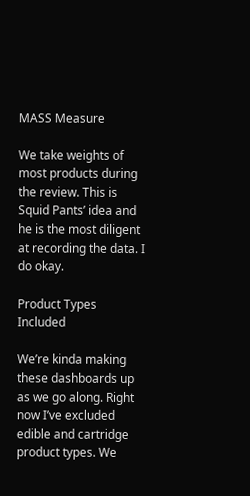MASS Measure

We take weights of most products during the review. This is Squid Pants’ idea and he is the most diligent at recording the data. I do okay.

Product Types Included

We’re kinda making these dashboards up as we go along. Right now I’ve excluded edible and cartridge product types. We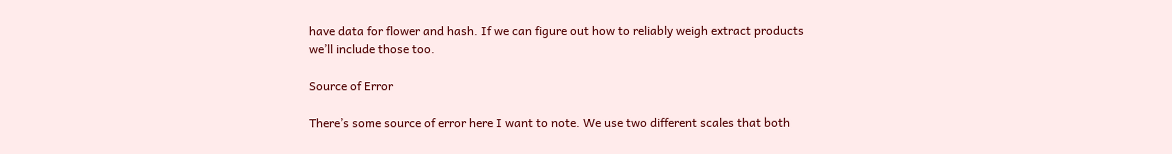have data for flower and hash. If we can figure out how to reliably weigh extract products we’ll include those too.

Source of Error

There’s some source of error here I want to note. We use two different scales that both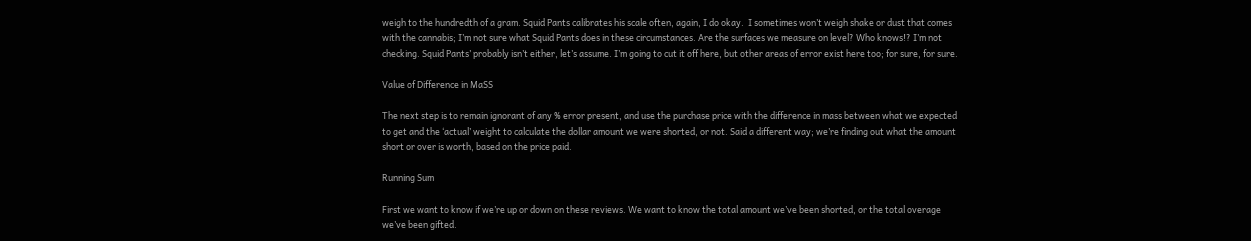weigh to the hundredth of a gram. Squid Pants calibrates his scale often, again, I do okay.  I sometimes won’t weigh shake or dust that comes with the cannabis; I’m not sure what Squid Pants does in these circumstances. Are the surfaces we measure on level? Who knows!? I’m not checking. Squid Pants’ probably isn’t either, let’s assume. I’m going to cut it off here, but other areas of error exist here too; for sure, for sure.

Value of Difference in MaSS

The next step is to remain ignorant of any % error present, and use the purchase price with the difference in mass between what we expected to get and the ‘actual’ weight to calculate the dollar amount we were shorted, or not. Said a different way; we’re finding out what the amount short or over is worth, based on the price paid.

Running Sum

First we want to know if we’re up or down on these reviews. We want to know the total amount we’ve been shorted, or the total overage we’ve been gifted.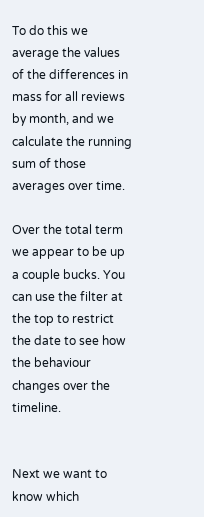To do this we average the values of the differences in mass for all reviews by month, and we calculate the running sum of those averages over time.

Over the total term we appear to be up a couple bucks. You can use the filter at the top to restrict the date to see how the behaviour changes over the  timeline.


Next we want to know which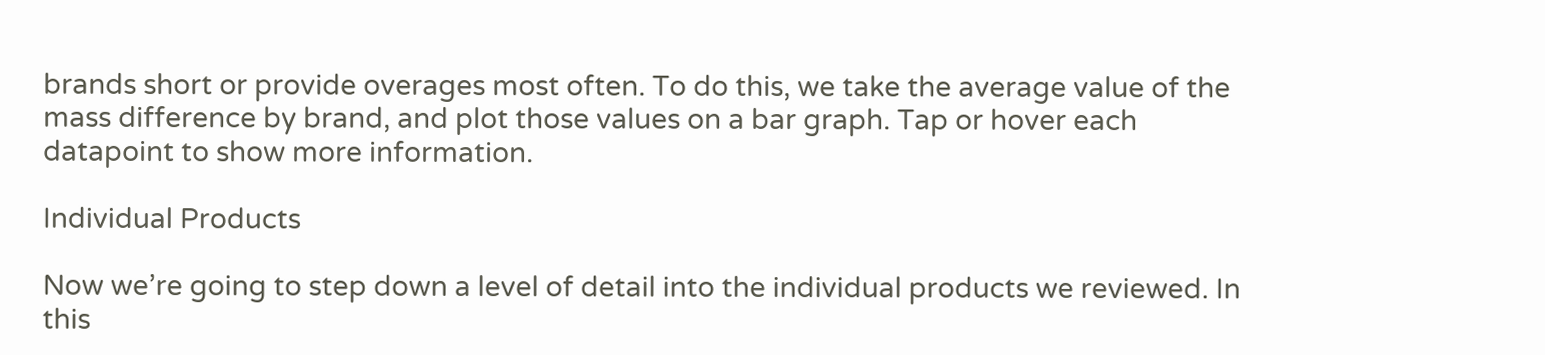brands short or provide overages most often. To do this, we take the average value of the mass difference by brand, and plot those values on a bar graph. Tap or hover each datapoint to show more information.

Individual Products

Now we’re going to step down a level of detail into the individual products we reviewed. In this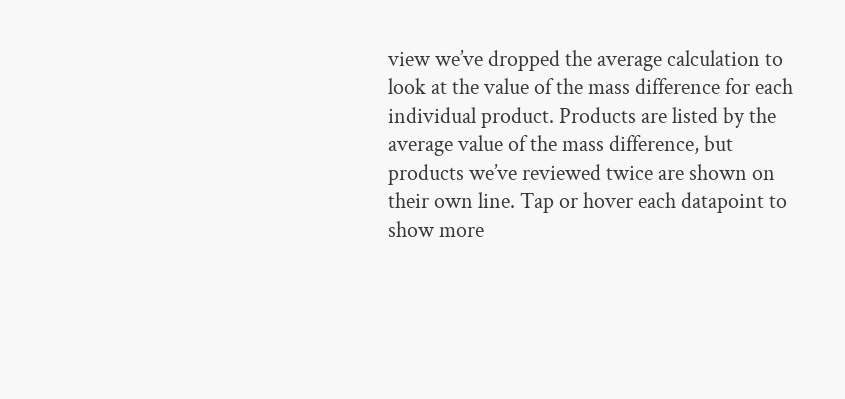view we’ve dropped the average calculation to look at the value of the mass difference for each individual product. Products are listed by the average value of the mass difference, but products we’ve reviewed twice are shown on their own line. Tap or hover each datapoint to show more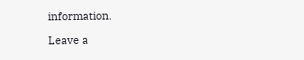information.

Leave a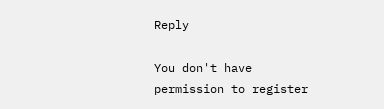Reply

You don't have permission to register